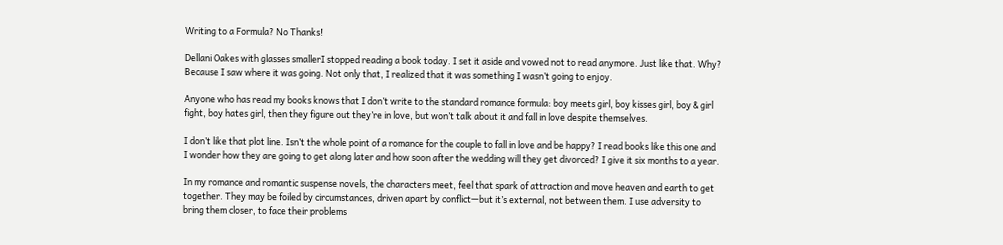Writing to a Formula? No Thanks!

Dellani Oakes with glasses smallerI stopped reading a book today. I set it aside and vowed not to read anymore. Just like that. Why? Because I saw where it was going. Not only that, I realized that it was something I wasn’t going to enjoy.

Anyone who has read my books knows that I don’t write to the standard romance formula: boy meets girl, boy kisses girl, boy & girl fight, boy hates girl, then they figure out they’re in love, but won’t talk about it and fall in love despite themselves.

I don’t like that plot line. Isn’t the whole point of a romance for the couple to fall in love and be happy? I read books like this one and I wonder how they are going to get along later and how soon after the wedding will they get divorced? I give it six months to a year.

In my romance and romantic suspense novels, the characters meet, feel that spark of attraction and move heaven and earth to get together. They may be foiled by circumstances, driven apart by conflict—but it’s external, not between them. I use adversity to bring them closer, to face their problems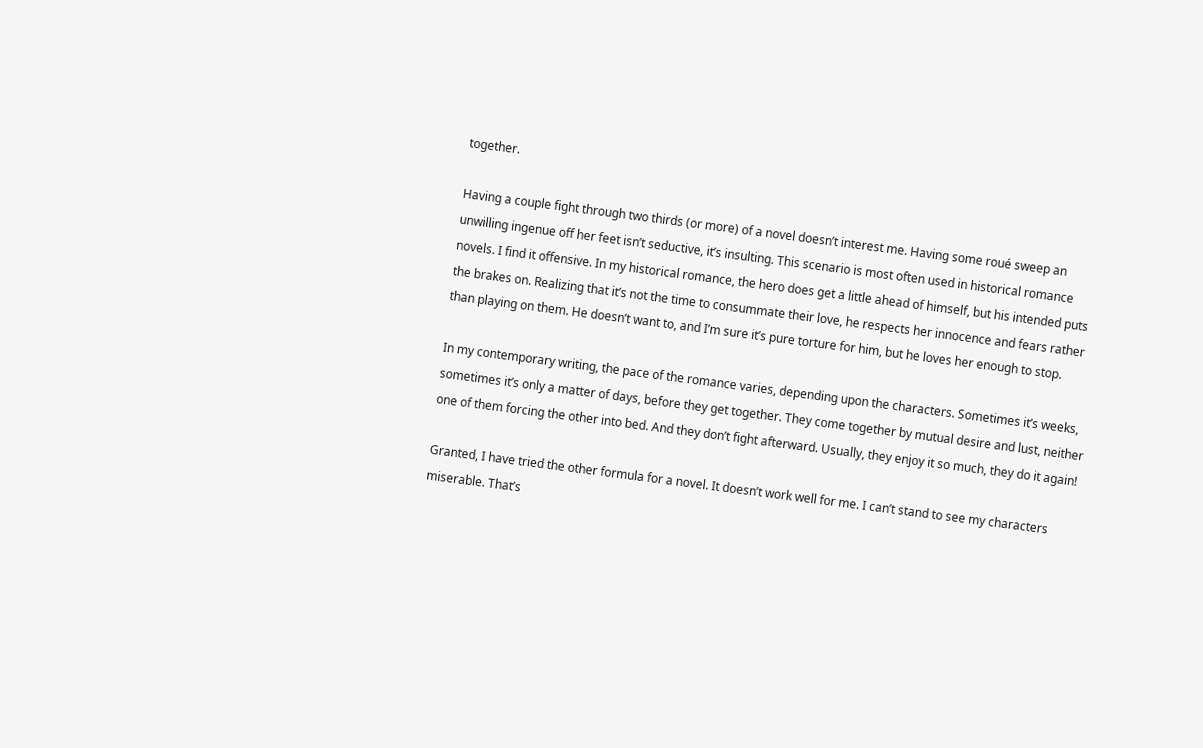together.

Having a couple fight through two thirds (or more) of a novel doesn’t interest me. Having some roué sweep an unwilling ingenue off her feet isn’t seductive, it’s insulting. This scenario is most often used in historical romance novels. I find it offensive. In my historical romance, the hero does get a little ahead of himself, but his intended puts the brakes on. Realizing that it’s not the time to consummate their love, he respects her innocence and fears rather than playing on them. He doesn’t want to, and I’m sure it’s pure torture for him, but he loves her enough to stop.

In my contemporary writing, the pace of the romance varies, depending upon the characters. Sometimes it’s weeks, sometimes it’s only a matter of days, before they get together. They come together by mutual desire and lust, neither one of them forcing the other into bed. And they don’t fight afterward. Usually, they enjoy it so much, they do it again!

Granted, I have tried the other formula for a novel. It doesn’t work well for me. I can’t stand to see my characters miserable. That’s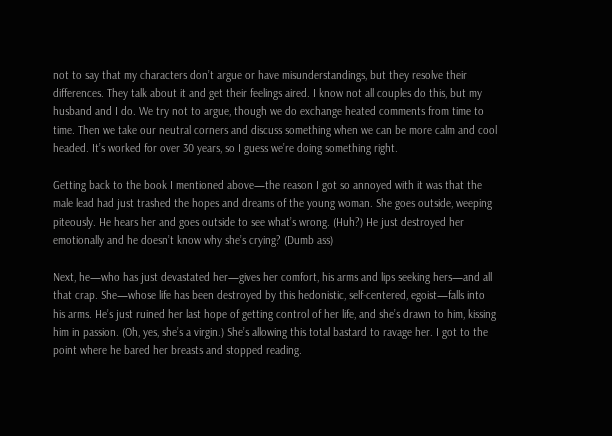not to say that my characters don’t argue or have misunderstandings, but they resolve their differences. They talk about it and get their feelings aired. I know not all couples do this, but my husband and I do. We try not to argue, though we do exchange heated comments from time to time. Then we take our neutral corners and discuss something when we can be more calm and cool headed. It’s worked for over 30 years, so I guess we’re doing something right.

Getting back to the book I mentioned above—the reason I got so annoyed with it was that the male lead had just trashed the hopes and dreams of the young woman. She goes outside, weeping piteously. He hears her and goes outside to see what’s wrong. (Huh?) He just destroyed her emotionally and he doesn’t know why she’s crying? (Dumb ass)

Next, he—who has just devastated her—gives her comfort, his arms and lips seeking hers—and all that crap. She—whose life has been destroyed by this hedonistic, self-centered, egoist—falls into his arms. He’s just ruined her last hope of getting control of her life, and she’s drawn to him, kissing him in passion. (Oh, yes, she’s a virgin.) She’s allowing this total bastard to ravage her. I got to the point where he bared her breasts and stopped reading.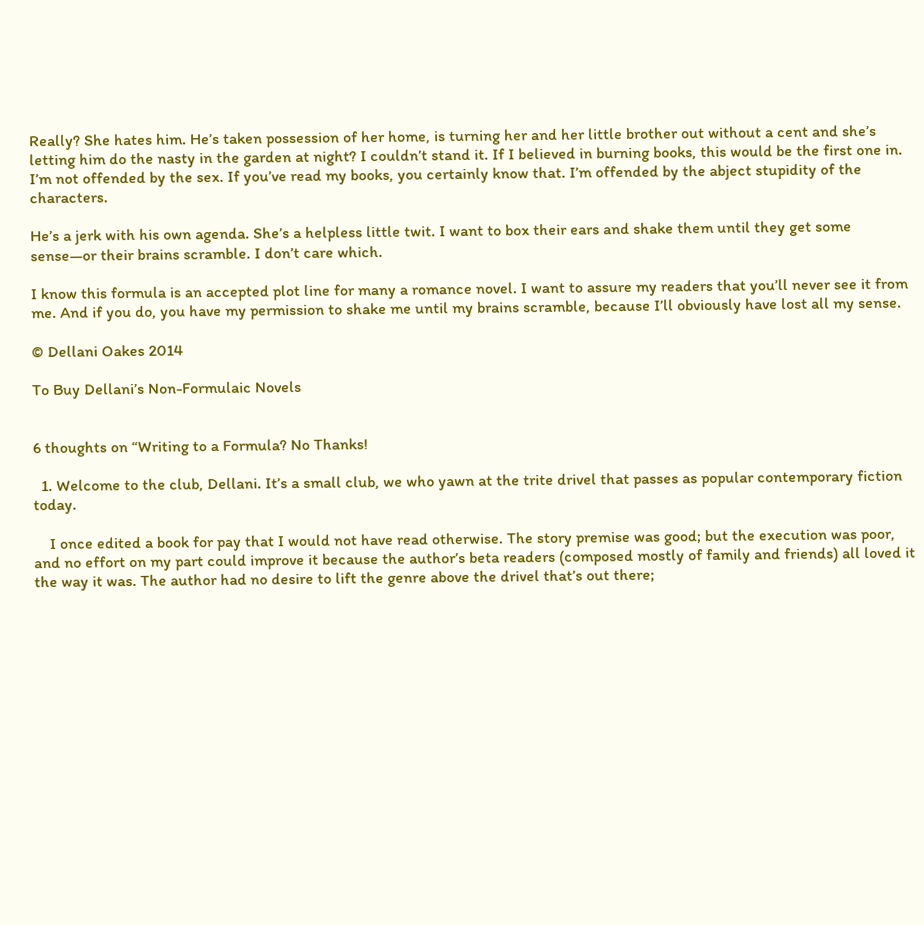Really? She hates him. He’s taken possession of her home, is turning her and her little brother out without a cent and she’s letting him do the nasty in the garden at night? I couldn’t stand it. If I believed in burning books, this would be the first one in. I’m not offended by the sex. If you’ve read my books, you certainly know that. I’m offended by the abject stupidity of the characters.

He’s a jerk with his own agenda. She’s a helpless little twit. I want to box their ears and shake them until they get some sense—or their brains scramble. I don’t care which.

I know this formula is an accepted plot line for many a romance novel. I want to assure my readers that you’ll never see it from me. And if you do, you have my permission to shake me until my brains scramble, because I’ll obviously have lost all my sense.

© Dellani Oakes 2014

To Buy Dellani’s Non-Formulaic Novels


6 thoughts on “Writing to a Formula? No Thanks!

  1. Welcome to the club, Dellani. It’s a small club, we who yawn at the trite drivel that passes as popular contemporary fiction today.

    I once edited a book for pay that I would not have read otherwise. The story premise was good; but the execution was poor, and no effort on my part could improve it because the author’s beta readers (composed mostly of family and friends) all loved it the way it was. The author had no desire to lift the genre above the drivel that’s out there;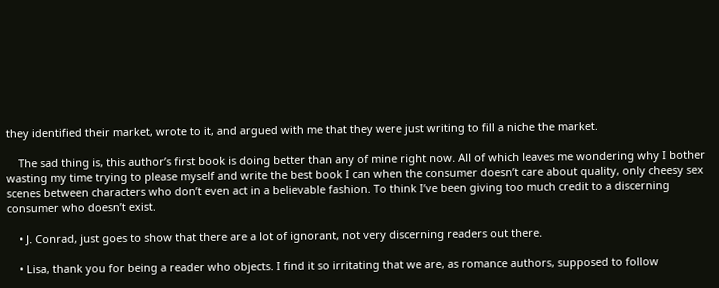they identified their market, wrote to it, and argued with me that they were just writing to fill a niche the market.

    The sad thing is, this author’s first book is doing better than any of mine right now. All of which leaves me wondering why I bother wasting my time trying to please myself and write the best book I can when the consumer doesn’t care about quality, only cheesy sex scenes between characters who don’t even act in a believable fashion. To think I’ve been giving too much credit to a discerning consumer who doesn’t exist.

    • J. Conrad, just goes to show that there are a lot of ignorant, not very discerning readers out there.

    • Lisa, thank you for being a reader who objects. I find it so irritating that we are, as romance authors, supposed to follow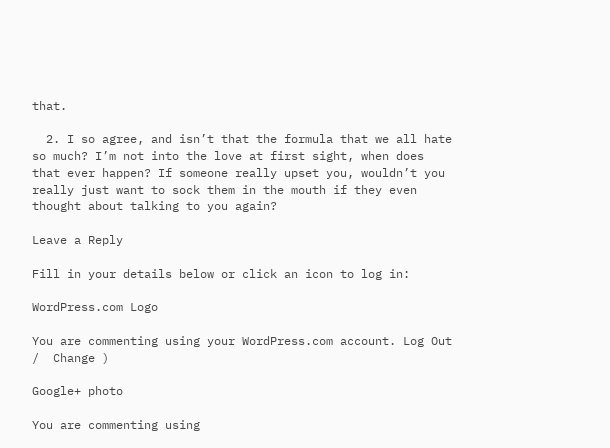that.

  2. I so agree, and isn’t that the formula that we all hate so much? I’m not into the love at first sight, when does that ever happen? If someone really upset you, wouldn’t you really just want to sock them in the mouth if they even thought about talking to you again?

Leave a Reply

Fill in your details below or click an icon to log in:

WordPress.com Logo

You are commenting using your WordPress.com account. Log Out /  Change )

Google+ photo

You are commenting using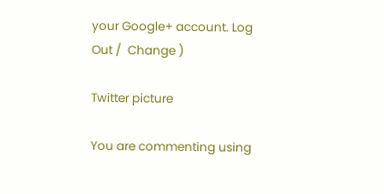your Google+ account. Log Out /  Change )

Twitter picture

You are commenting using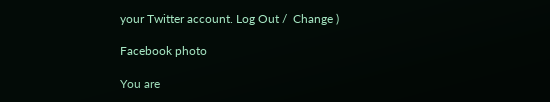your Twitter account. Log Out /  Change )

Facebook photo

You are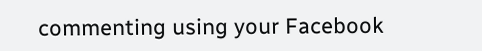commenting using your Facebook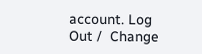account. Log Out /  Change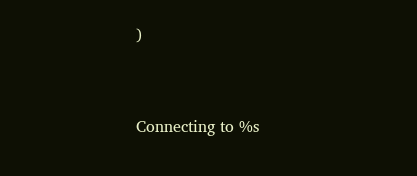)


Connecting to %s